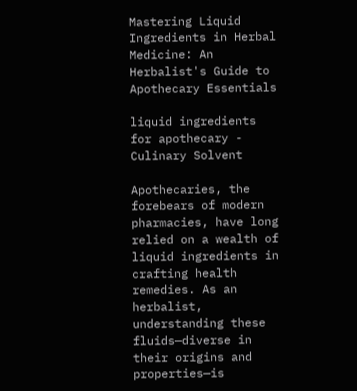Mastering Liquid Ingredients in Herbal Medicine: An Herbalist's Guide to Apothecary Essentials

liquid ingredients for apothecary - Culinary Solvent

Apothecaries, the forebears of modern pharmacies, have long relied on a wealth of liquid ingredients in crafting health remedies. As an herbalist, understanding these fluids—diverse in their origins and properties—is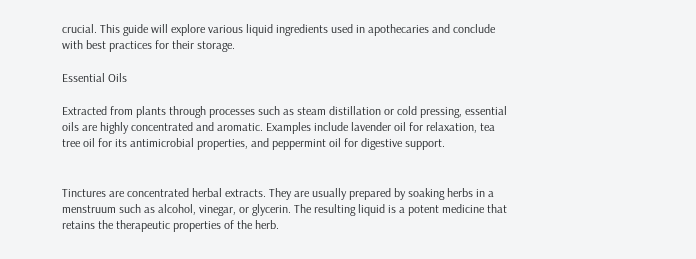crucial. This guide will explore various liquid ingredients used in apothecaries and conclude with best practices for their storage.

Essential Oils

Extracted from plants through processes such as steam distillation or cold pressing, essential oils are highly concentrated and aromatic. Examples include lavender oil for relaxation, tea tree oil for its antimicrobial properties, and peppermint oil for digestive support.


Tinctures are concentrated herbal extracts. They are usually prepared by soaking herbs in a menstruum such as alcohol, vinegar, or glycerin. The resulting liquid is a potent medicine that retains the therapeutic properties of the herb.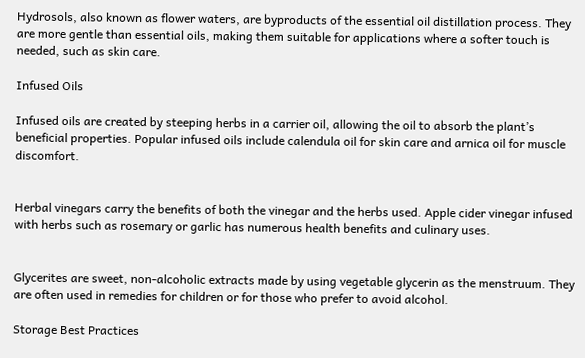Hydrosols, also known as flower waters, are byproducts of the essential oil distillation process. They are more gentle than essential oils, making them suitable for applications where a softer touch is needed, such as skin care.

Infused Oils

Infused oils are created by steeping herbs in a carrier oil, allowing the oil to absorb the plant’s beneficial properties. Popular infused oils include calendula oil for skin care and arnica oil for muscle discomfort.


Herbal vinegars carry the benefits of both the vinegar and the herbs used. Apple cider vinegar infused with herbs such as rosemary or garlic has numerous health benefits and culinary uses.


Glycerites are sweet, non-alcoholic extracts made by using vegetable glycerin as the menstruum. They are often used in remedies for children or for those who prefer to avoid alcohol.

Storage Best Practices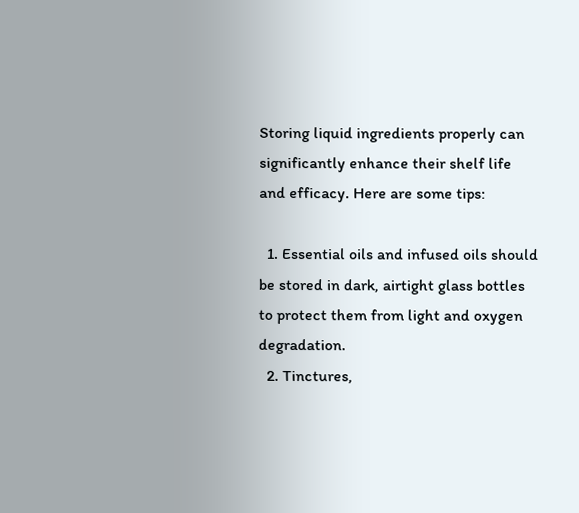Storing liquid ingredients properly can significantly enhance their shelf life and efficacy. Here are some tips:

  1. Essential oils and infused oils should be stored in dark, airtight glass bottles to protect them from light and oxygen degradation.
  2. Tinctures,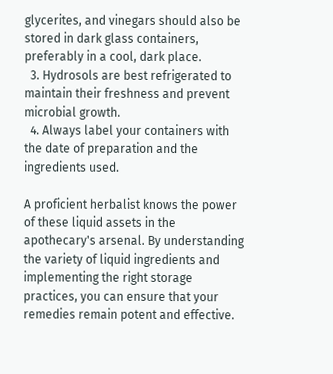glycerites, and vinegars should also be stored in dark glass containers, preferably in a cool, dark place.
  3. Hydrosols are best refrigerated to maintain their freshness and prevent microbial growth.
  4. Always label your containers with the date of preparation and the ingredients used.

A proficient herbalist knows the power of these liquid assets in the apothecary's arsenal. By understanding the variety of liquid ingredients and implementing the right storage practices, you can ensure that your remedies remain potent and effective.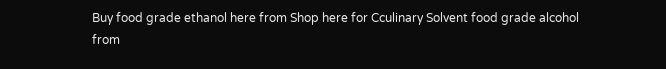Buy food grade ethanol here from Shop here for Cculinary Solvent food grade alcohol from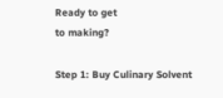Ready to get
to making?

Step 1: Buy Culinary Solvent